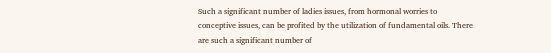Such a significant number of ladies issues, from hormonal worries to conceptive issues, can be profited by the utilization of fundamental oils. There are such a significant number of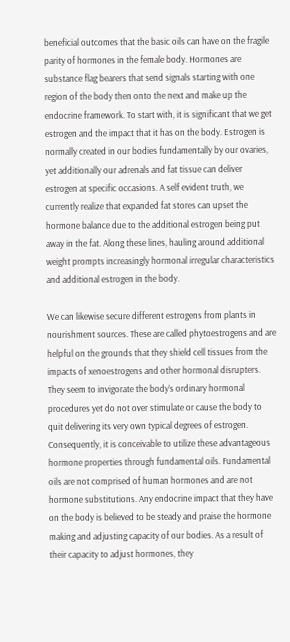beneficial outcomes that the basic oils can have on the fragile parity of hormones in the female body. Hormones are substance flag bearers that send signals starting with one region of the body then onto the next and make up the endocrine framework. To start with, it is significant that we get estrogen and the impact that it has on the body. Estrogen is normally created in our bodies fundamentally by our ovaries, yet additionally our adrenals and fat tissue can deliver estrogen at specific occasions. A self evident truth, we currently realize that expanded fat stores can upset the hormone balance due to the additional estrogen being put away in the fat. Along these lines, hauling around additional weight prompts increasingly hormonal irregular characteristics and additional estrogen in the body.

We can likewise secure different estrogens from plants in nourishment sources. These are called phytoestrogens and are helpful on the grounds that they shield cell tissues from the impacts of xenoestrogens and other hormonal disrupters. They seem to invigorate the body’s ordinary hormonal procedures yet do not over stimulate or cause the body to quit delivering its very own typical degrees of estrogen. Consequently, it is conceivable to utilize these advantageous hormone properties through fundamental oils. Fundamental oils are not comprised of human hormones and are not hormone substitutions. Any endocrine impact that they have on the body is believed to be steady and praise the hormone making and adjusting capacity of our bodies. As a result of their capacity to adjust hormones, they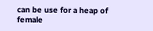can be use for a heap of female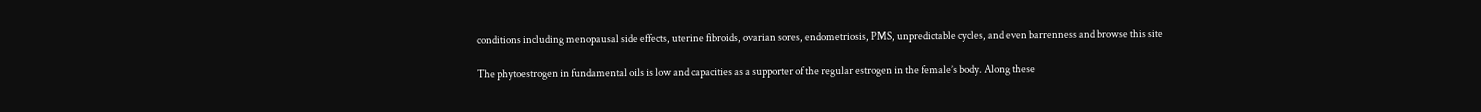conditions including menopausal side effects, uterine fibroids, ovarian sores, endometriosis, PMS, unpredictable cycles, and even barrenness and browse this site

The phytoestrogen in fundamental oils is low and capacities as a supporter of the regular estrogen in the female’s body. Along these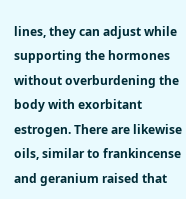lines, they can adjust while supporting the hormones without overburdening the body with exorbitant estrogen. There are likewise oils, similar to frankincense and geranium raised that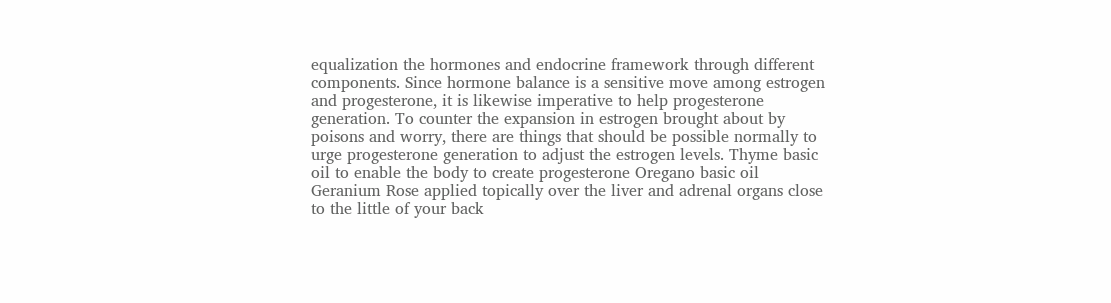equalization the hormones and endocrine framework through different components. Since hormone balance is a sensitive move among estrogen and progesterone, it is likewise imperative to help progesterone generation. To counter the expansion in estrogen brought about by poisons and worry, there are things that should be possible normally to urge progesterone generation to adjust the estrogen levels. Thyme basic oil to enable the body to create progesterone Oregano basic oil Geranium Rose applied topically over the liver and adrenal organs close to the little of your back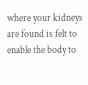where your kidneys are found is felt to enable the body to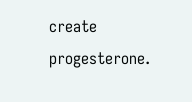create progesterone.